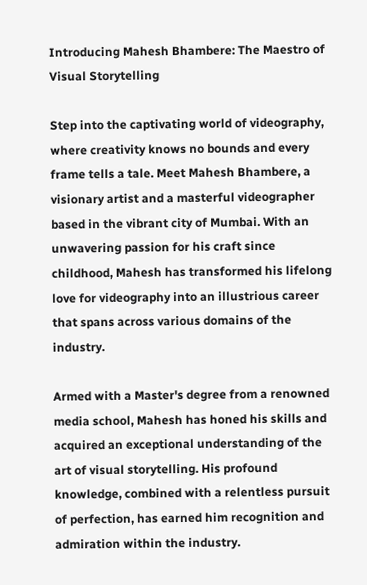Introducing Mahesh Bhambere: The Maestro of Visual Storytelling

Step into the captivating world of videography, where creativity knows no bounds and every frame tells a tale. Meet Mahesh Bhambere, a visionary artist and a masterful videographer based in the vibrant city of Mumbai. With an unwavering passion for his craft since childhood, Mahesh has transformed his lifelong love for videography into an illustrious career that spans across various domains of the industry.

Armed with a Master's degree from a renowned media school, Mahesh has honed his skills and acquired an exceptional understanding of the art of visual storytelling. His profound knowledge, combined with a relentless pursuit of perfection, has earned him recognition and admiration within the industry.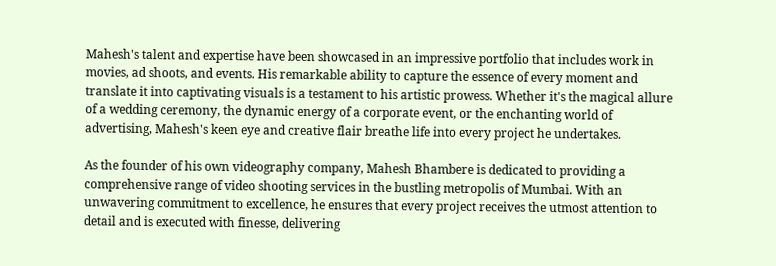Mahesh's talent and expertise have been showcased in an impressive portfolio that includes work in movies, ad shoots, and events. His remarkable ability to capture the essence of every moment and translate it into captivating visuals is a testament to his artistic prowess. Whether it's the magical allure of a wedding ceremony, the dynamic energy of a corporate event, or the enchanting world of advertising, Mahesh's keen eye and creative flair breathe life into every project he undertakes.

As the founder of his own videography company, Mahesh Bhambere is dedicated to providing a comprehensive range of video shooting services in the bustling metropolis of Mumbai. With an unwavering commitment to excellence, he ensures that every project receives the utmost attention to detail and is executed with finesse, delivering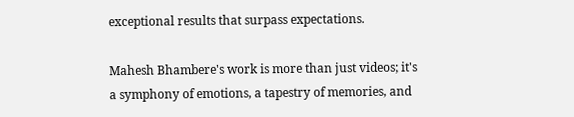exceptional results that surpass expectations.

Mahesh Bhambere's work is more than just videos; it's a symphony of emotions, a tapestry of memories, and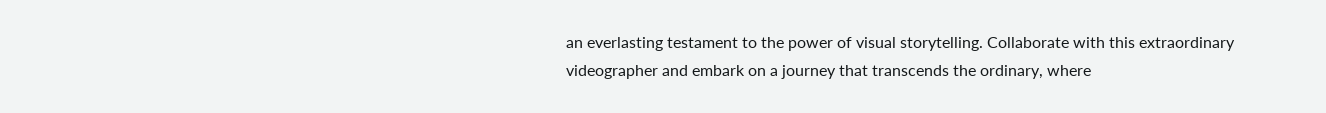an everlasting testament to the power of visual storytelling. Collaborate with this extraordinary videographer and embark on a journey that transcends the ordinary, where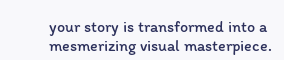your story is transformed into a mesmerizing visual masterpiece.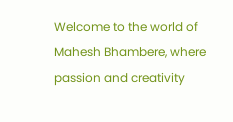Welcome to the world of Mahesh Bhambere, where passion and creativity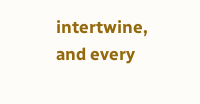intertwine, and every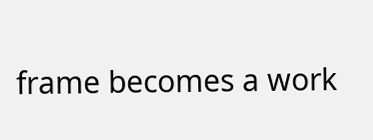frame becomes a work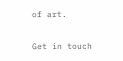of art.

Get in touch